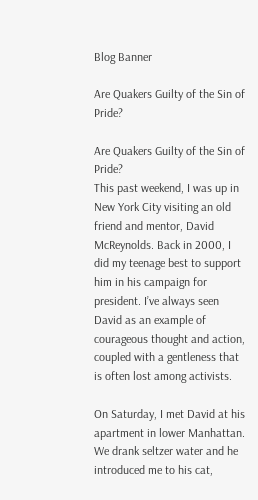Blog Banner

Are Quakers Guilty of the Sin of Pride?

Are Quakers Guilty of the Sin of Pride?
This past weekend, I was up in New York City visiting an old friend and mentor, David McReynolds. Back in 2000, I did my teenage best to support him in his campaign for president. I’ve always seen David as an example of courageous thought and action, coupled with a gentleness that is often lost among activists.

On Saturday, I met David at his apartment in lower Manhattan. We drank seltzer water and he introduced me to his cat,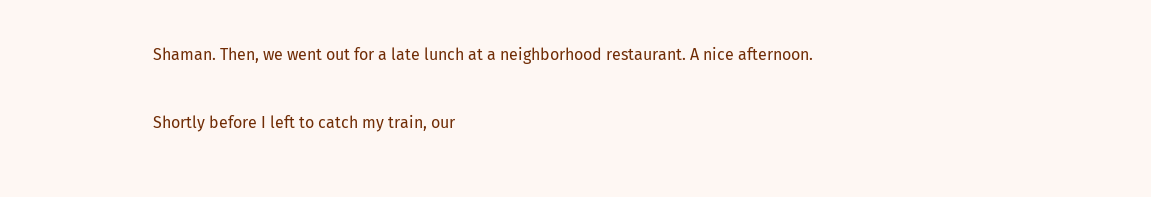Shaman. Then, we went out for a late lunch at a neighborhood restaurant. A nice afternoon.

Shortly before I left to catch my train, our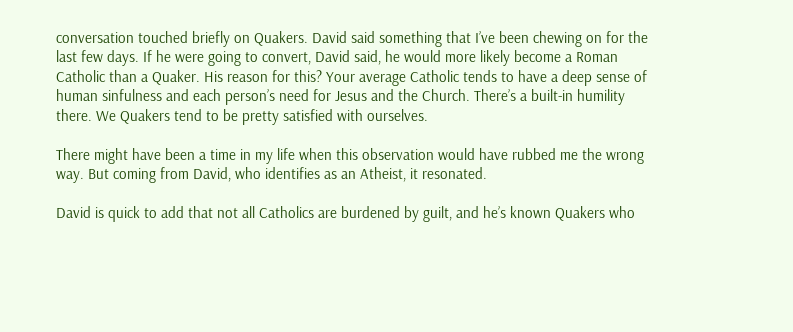conversation touched briefly on Quakers. David said something that I’ve been chewing on for the last few days. If he were going to convert, David said, he would more likely become a Roman Catholic than a Quaker. His reason for this? Your average Catholic tends to have a deep sense of human sinfulness and each person’s need for Jesus and the Church. There’s a built-in humility there. We Quakers tend to be pretty satisfied with ourselves.

There might have been a time in my life when this observation would have rubbed me the wrong way. But coming from David, who identifies as an Atheist, it resonated.

David is quick to add that not all Catholics are burdened by guilt, and he’s known Quakers who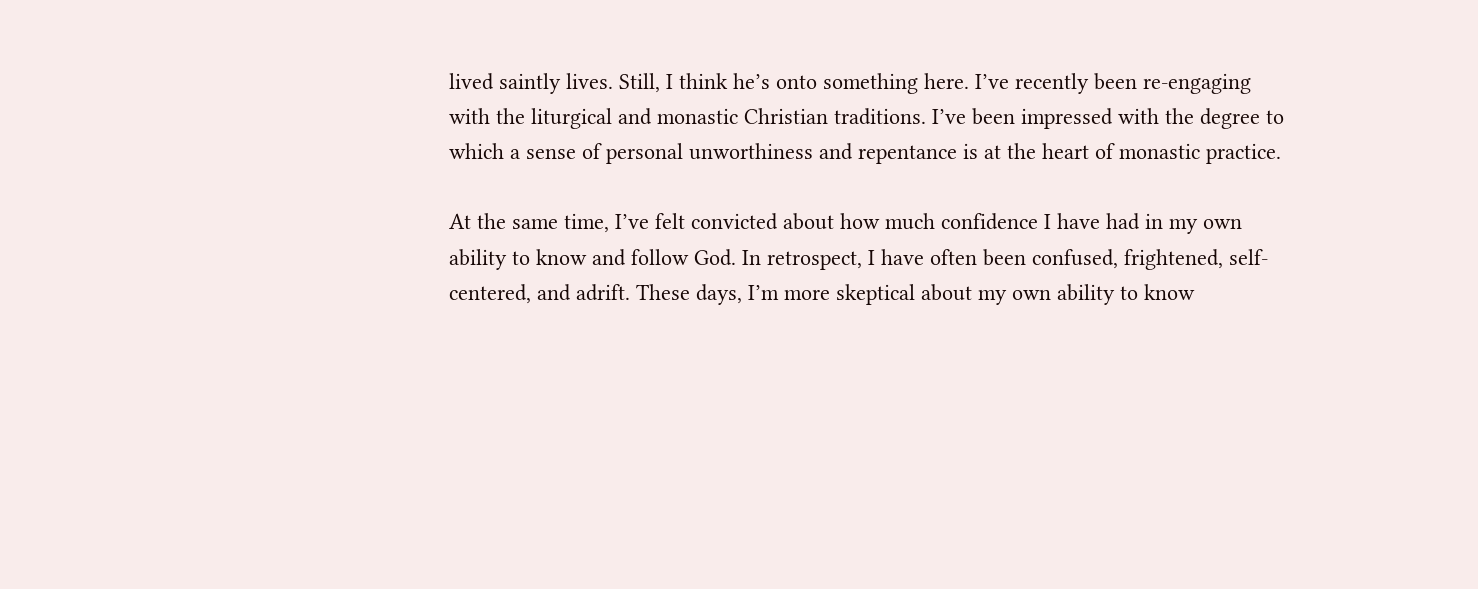lived saintly lives. Still, I think he’s onto something here. I’ve recently been re-engaging with the liturgical and monastic Christian traditions. I’ve been impressed with the degree to which a sense of personal unworthiness and repentance is at the heart of monastic practice.

At the same time, I’ve felt convicted about how much confidence I have had in my own ability to know and follow God. In retrospect, I have often been confused, frightened, self-centered, and adrift. These days, I’m more skeptical about my own ability to know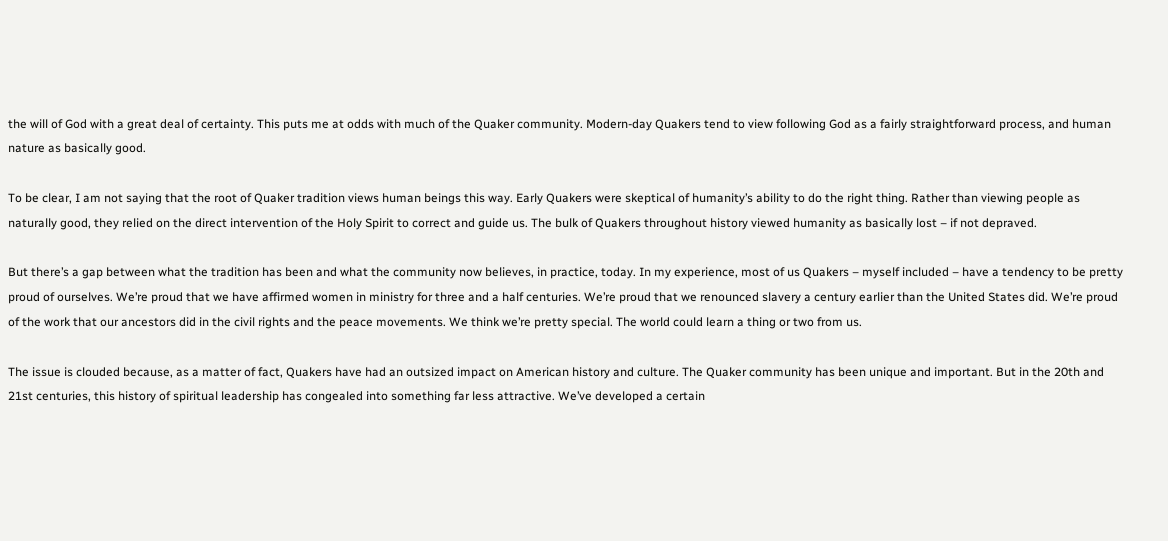the will of God with a great deal of certainty. This puts me at odds with much of the Quaker community. Modern-day Quakers tend to view following God as a fairly straightforward process, and human nature as basically good.

To be clear, I am not saying that the root of Quaker tradition views human beings this way. Early Quakers were skeptical of humanity’s ability to do the right thing. Rather than viewing people as naturally good, they relied on the direct intervention of the Holy Spirit to correct and guide us. The bulk of Quakers throughout history viewed humanity as basically lost – if not depraved.

But there’s a gap between what the tradition has been and what the community now believes, in practice, today. In my experience, most of us Quakers – myself included – have a tendency to be pretty proud of ourselves. We’re proud that we have affirmed women in ministry for three and a half centuries. We’re proud that we renounced slavery a century earlier than the United States did. We’re proud of the work that our ancestors did in the civil rights and the peace movements. We think we’re pretty special. The world could learn a thing or two from us.

The issue is clouded because, as a matter of fact, Quakers have had an outsized impact on American history and culture. The Quaker community has been unique and important. But in the 20th and 21st centuries, this history of spiritual leadership has congealed into something far less attractive. We’ve developed a certain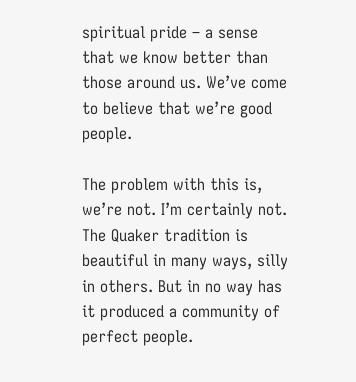spiritual pride – a sense that we know better than those around us. We’ve come to believe that we’re good people.

The problem with this is, we’re not. I’m certainly not. The Quaker tradition is beautiful in many ways, silly in others. But in no way has it produced a community of perfect people.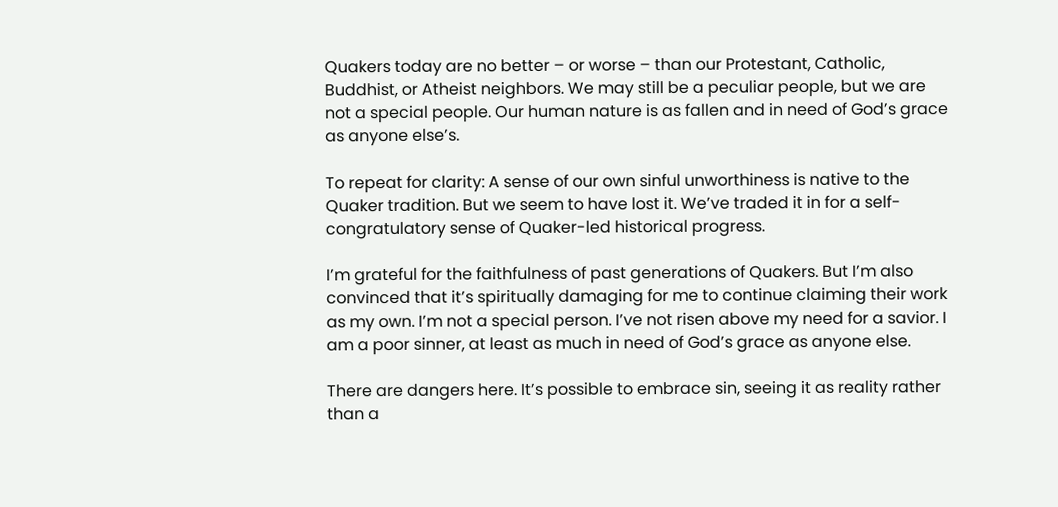Quakers today are no better – or worse – than our Protestant, Catholic, Buddhist, or Atheist neighbors. We may still be a peculiar people, but we are not a special people. Our human nature is as fallen and in need of God’s grace as anyone else’s.

To repeat for clarity: A sense of our own sinful unworthiness is native to the Quaker tradition. But we seem to have lost it. We’ve traded it in for a self-congratulatory sense of Quaker-led historical progress.

I’m grateful for the faithfulness of past generations of Quakers. But I’m also convinced that it’s spiritually damaging for me to continue claiming their work as my own. I’m not a special person. I’ve not risen above my need for a savior. I am a poor sinner, at least as much in need of God’s grace as anyone else.

There are dangers here. It’s possible to embrace sin, seeing it as reality rather than a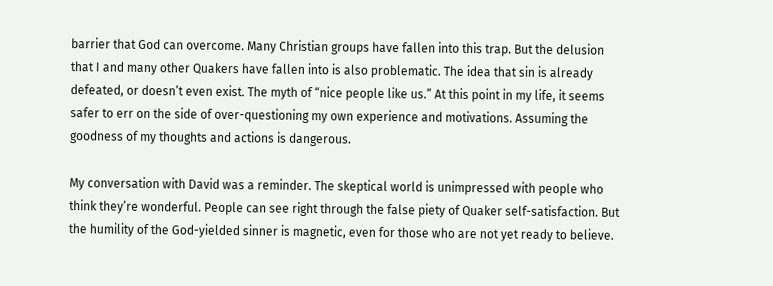barrier that God can overcome. Many Christian groups have fallen into this trap. But the delusion that I and many other Quakers have fallen into is also problematic. The idea that sin is already defeated, or doesn’t even exist. The myth of “nice people like us.” At this point in my life, it seems safer to err on the side of over-questioning my own experience and motivations. Assuming the goodness of my thoughts and actions is dangerous.

My conversation with David was a reminder. The skeptical world is unimpressed with people who think they’re wonderful. People can see right through the false piety of Quaker self-satisfaction. But the humility of the God-yielded sinner is magnetic, even for those who are not yet ready to believe.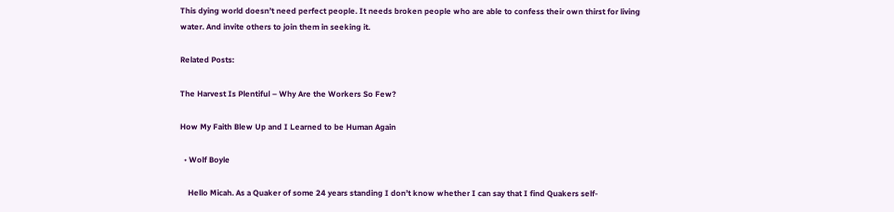This dying world doesn’t need perfect people. It needs broken people who are able to confess their own thirst for living water. And invite others to join them in seeking it.

Related Posts:

The Harvest Is Plentiful – Why Are the Workers So Few?

How My Faith Blew Up and I Learned to be Human Again

  • Wolf Boyle

    Hello Micah. As a Quaker of some 24 years standing I don’t know whether I can say that I find Quakers self-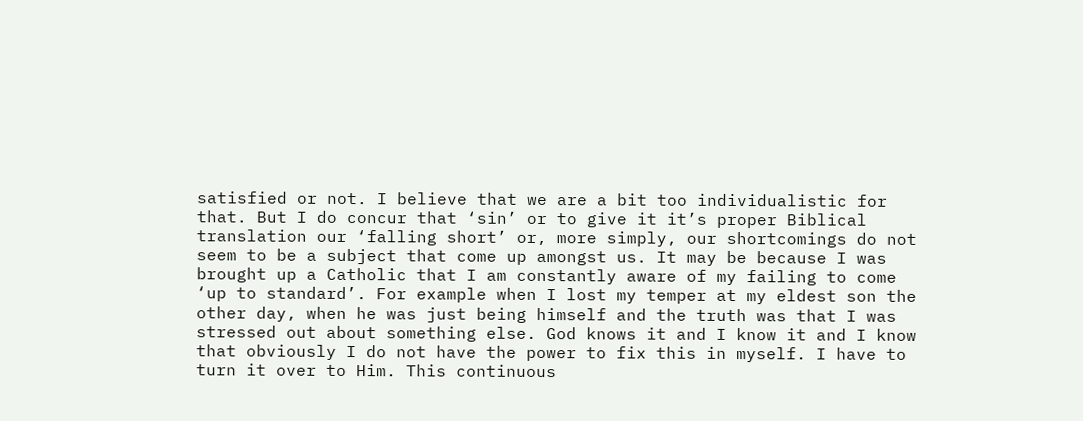satisfied or not. I believe that we are a bit too individualistic for that. But I do concur that ‘sin’ or to give it it’s proper Biblical translation our ‘falling short’ or, more simply, our shortcomings do not seem to be a subject that come up amongst us. It may be because I was brought up a Catholic that I am constantly aware of my failing to come ‘up to standard’. For example when I lost my temper at my eldest son the other day, when he was just being himself and the truth was that I was stressed out about something else. God knows it and I know it and I know that obviously I do not have the power to fix this in myself. I have to turn it over to Him. This continuous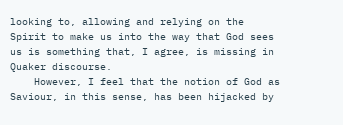looking to, allowing and relying on the Spirit to make us into the way that God sees us is something that, I agree, is missing in Quaker discourse.
    However, I feel that the notion of God as Saviour, in this sense, has been hijacked by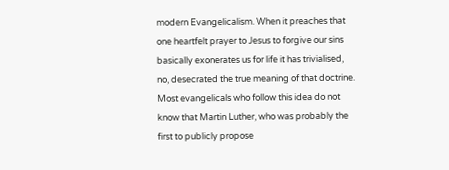modern Evangelicalism. When it preaches that one heartfelt prayer to Jesus to forgive our sins basically exonerates us for life it has trivialised, no, desecrated the true meaning of that doctrine. Most evangelicals who follow this idea do not know that Martin Luther, who was probably the first to publicly propose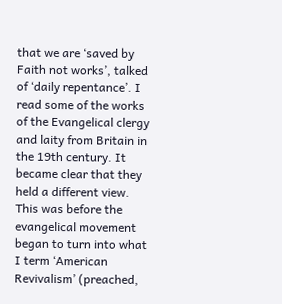that we are ‘saved by Faith not works’, talked of ‘daily repentance’. I read some of the works of the Evangelical clergy and laity from Britain in the 19th century. It became clear that they held a different view. This was before the evangelical movement began to turn into what I term ‘American Revivalism’ (preached,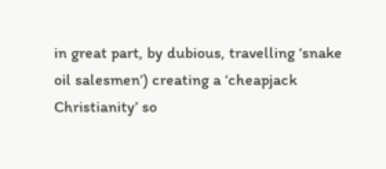in great part, by dubious, travelling ‘snake oil salesmen’) creating a ‘cheapjack Christianity’ so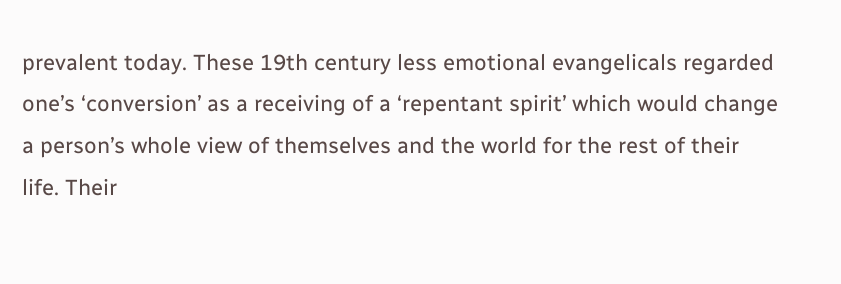prevalent today. These 19th century less emotional evangelicals regarded one’s ‘conversion’ as a receiving of a ‘repentant spirit’ which would change a person’s whole view of themselves and the world for the rest of their life. Their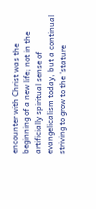encounter with Christ was the beginning of a new life; not in the artificially spiritual sense of evangelicalism today, but a continual striving to grow to the ‘stature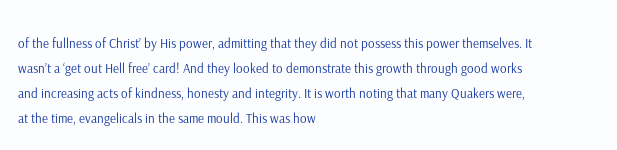of the fullness of Christ’ by His power, admitting that they did not possess this power themselves. It wasn’t a ‘get out Hell free’ card! And they looked to demonstrate this growth through good works and increasing acts of kindness, honesty and integrity. It is worth noting that many Quakers were, at the time, evangelicals in the same mould. This was how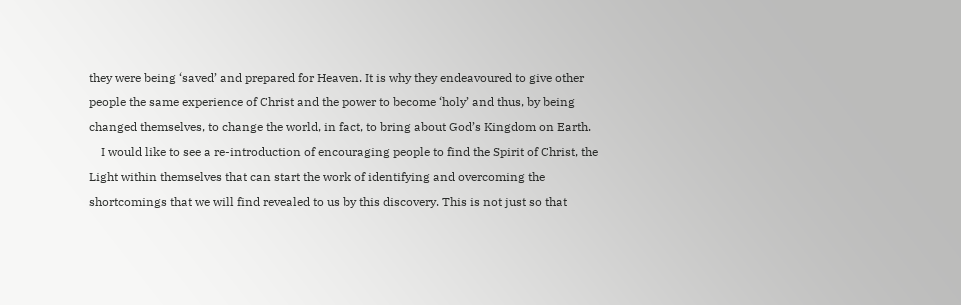they were being ‘saved’ and prepared for Heaven. It is why they endeavoured to give other people the same experience of Christ and the power to become ‘holy’ and thus, by being changed themselves, to change the world, in fact, to bring about God’s Kingdom on Earth.
    I would like to see a re-introduction of encouraging people to find the Spirit of Christ, the Light within themselves that can start the work of identifying and overcoming the shortcomings that we will find revealed to us by this discovery. This is not just so that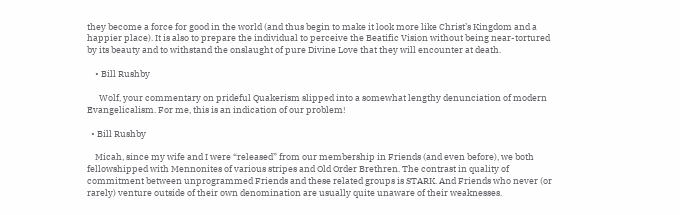they become a force for good in the world (and thus begin to make it look more like Christ’s Kingdom and a happier place). It is also to prepare the individual to perceive the Beatific Vision without being near-tortured by its beauty and to withstand the onslaught of pure Divine Love that they will encounter at death.

    • Bill Rushby

      Wolf, your commentary on prideful Quakerism slipped into a somewhat lengthy denunciation of modern Evangelicalism. For me, this is an indication of our problem!

  • Bill Rushby

    Micah, since my wife and I were “released” from our membership in Friends (and even before), we both fellowshipped with Mennonites of various stripes and Old Order Brethren. The contrast in quality of commitment between unprogrammed Friends and these related groups is STARK. And Friends who never (or rarely) venture outside of their own denomination are usually quite unaware of their weaknesses.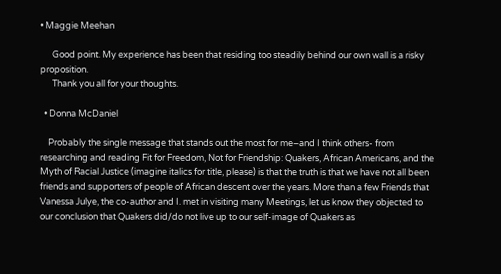• Maggie Meehan

      Good point. My experience has been that residing too steadily behind our own wall is a risky proposition.
      Thank you all for your thoughts.

  • Donna McDaniel

    Probably the single message that stands out the most for me–and I think others- from researching and reading Fit for Freedom, Not for Friendship: Quakers, African Americans, and the Myth of Racial Justice (imagine italics for title, please) is that the truth is that we have not all been friends and supporters of people of African descent over the years. More than a few Friends that Vanessa Julye, the co-author and I. met in visiting many Meetings, let us know they objected to our conclusion that Quakers did/do not live up to our self-image of Quakers as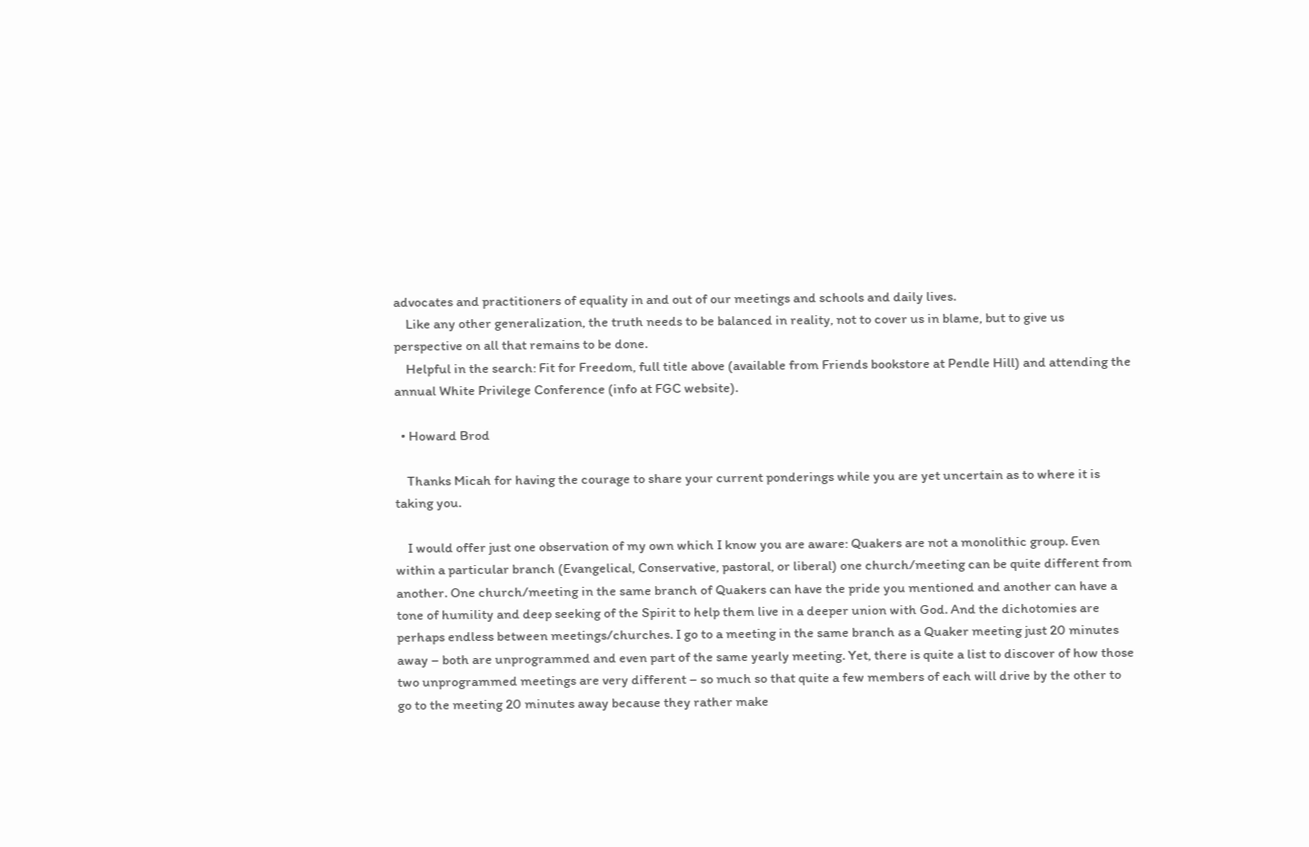advocates and practitioners of equality in and out of our meetings and schools and daily lives.
    Like any other generalization, the truth needs to be balanced in reality, not to cover us in blame, but to give us perspective on all that remains to be done.
    Helpful in the search: Fit for Freedom, full title above (available from Friends bookstore at Pendle Hill) and attending the annual White Privilege Conference (info at FGC website).

  • Howard Brod

    Thanks Micah for having the courage to share your current ponderings while you are yet uncertain as to where it is taking you.

    I would offer just one observation of my own which I know you are aware: Quakers are not a monolithic group. Even within a particular branch (Evangelical, Conservative, pastoral, or liberal) one church/meeting can be quite different from another. One church/meeting in the same branch of Quakers can have the pride you mentioned and another can have a tone of humility and deep seeking of the Spirit to help them live in a deeper union with God. And the dichotomies are perhaps endless between meetings/churches. I go to a meeting in the same branch as a Quaker meeting just 20 minutes away – both are unprogrammed and even part of the same yearly meeting. Yet, there is quite a list to discover of how those two unprogrammed meetings are very different – so much so that quite a few members of each will drive by the other to go to the meeting 20 minutes away because they rather make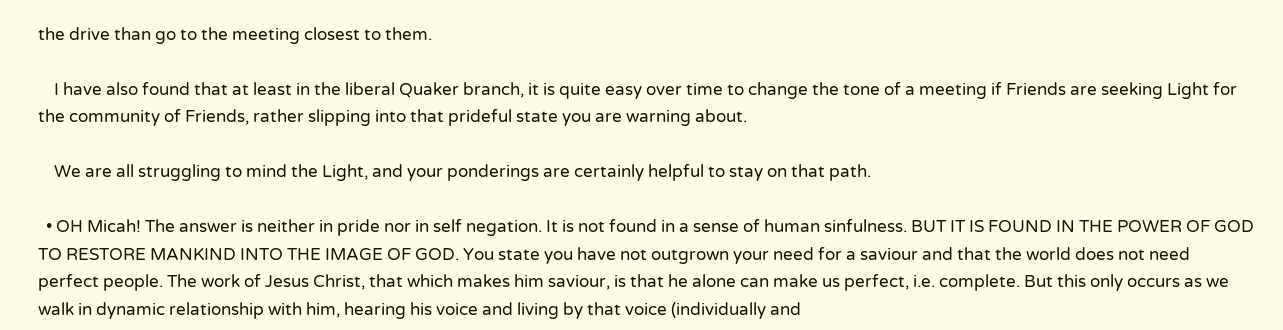the drive than go to the meeting closest to them.

    I have also found that at least in the liberal Quaker branch, it is quite easy over time to change the tone of a meeting if Friends are seeking Light for the community of Friends, rather slipping into that prideful state you are warning about.

    We are all struggling to mind the Light, and your ponderings are certainly helpful to stay on that path.

  • OH Micah! The answer is neither in pride nor in self negation. It is not found in a sense of human sinfulness. BUT IT IS FOUND IN THE POWER OF GOD TO RESTORE MANKIND INTO THE IMAGE OF GOD. You state you have not outgrown your need for a saviour and that the world does not need perfect people. The work of Jesus Christ, that which makes him saviour, is that he alone can make us perfect, i.e. complete. But this only occurs as we walk in dynamic relationship with him, hearing his voice and living by that voice (individually and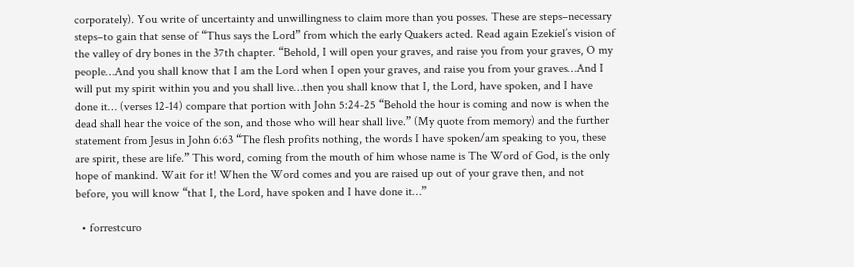corporately). You write of uncertainty and unwillingness to claim more than you posses. These are steps–necessary steps–to gain that sense of “Thus says the Lord” from which the early Quakers acted. Read again Ezekiel’s vision of the valley of dry bones in the 37th chapter. “Behold, I will open your graves, and raise you from your graves, O my people…And you shall know that I am the Lord when I open your graves, and raise you from your graves…And I will put my spirit within you and you shall live…then you shall know that I, the Lord, have spoken, and I have done it… (verses 12-14) compare that portion with John 5:24-25 “Behold the hour is coming and now is when the dead shall hear the voice of the son, and those who will hear shall live.” (My quote from memory) and the further statement from Jesus in John 6:63 “The flesh profits nothing, the words I have spoken/am speaking to you, these are spirit, these are life.” This word, coming from the mouth of him whose name is The Word of God, is the only hope of mankind. Wait for it! When the Word comes and you are raised up out of your grave then, and not before, you will know “that I, the Lord, have spoken and I have done it…”

  • forrestcuro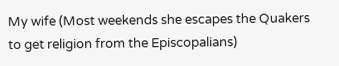My wife (Most weekends she escapes the Quakers to get religion from the Episcopalians)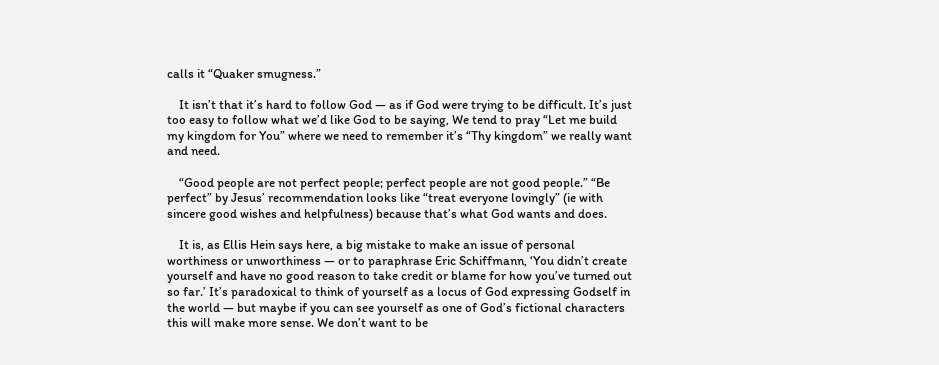calls it “Quaker smugness.”

    It isn’t that it’s hard to follow God — as if God were trying to be difficult. It’s just too easy to follow what we’d like God to be saying, We tend to pray “Let me build my kingdom for You” where we need to remember it’s “Thy kingdom” we really want and need.

    “Good people are not perfect people; perfect people are not good people.” “Be perfect” by Jesus’ recommendation looks like “treat everyone lovingly” (ie with sincere good wishes and helpfulness) because that’s what God wants and does.

    It is, as Ellis Hein says here, a big mistake to make an issue of personal worthiness or unworthiness — or to paraphrase Eric Schiffmann, ‘You didn’t create yourself and have no good reason to take credit or blame for how you’ve turned out so far.’ It’s paradoxical to think of yourself as a locus of God expressing Godself in the world — but maybe if you can see yourself as one of God’s fictional characters this will make more sense. We don’t want to be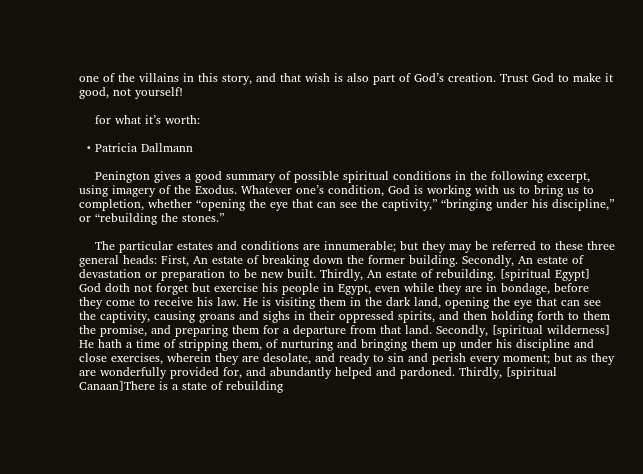one of the villains in this story, and that wish is also part of God’s creation. Trust God to make it good, not yourself!

    for what it’s worth:

  • Patricia Dallmann

    Penington gives a good summary of possible spiritual conditions in the following excerpt, using imagery of the Exodus. Whatever one’s condition, God is working with us to bring us to completion, whether “opening the eye that can see the captivity,” “bringing under his discipline,” or “rebuilding the stones.”

    The particular estates and conditions are innumerable; but they may be referred to these three general heads: First, An estate of breaking down the former building. Secondly, An estate of devastation or preparation to be new built. Thirdly, An estate of rebuilding. [spiritual Egypt] God doth not forget but exercise his people in Egypt, even while they are in bondage, before they come to receive his law. He is visiting them in the dark land, opening the eye that can see the captivity, causing groans and sighs in their oppressed spirits, and then holding forth to them the promise, and preparing them for a departure from that land. Secondly, [spiritual wilderness] He hath a time of stripping them, of nurturing and bringing them up under his discipline and close exercises, wherein they are desolate, and ready to sin and perish every moment; but as they are wonderfully provided for, and abundantly helped and pardoned. Thirdly, [spiritual Canaan]There is a state of rebuilding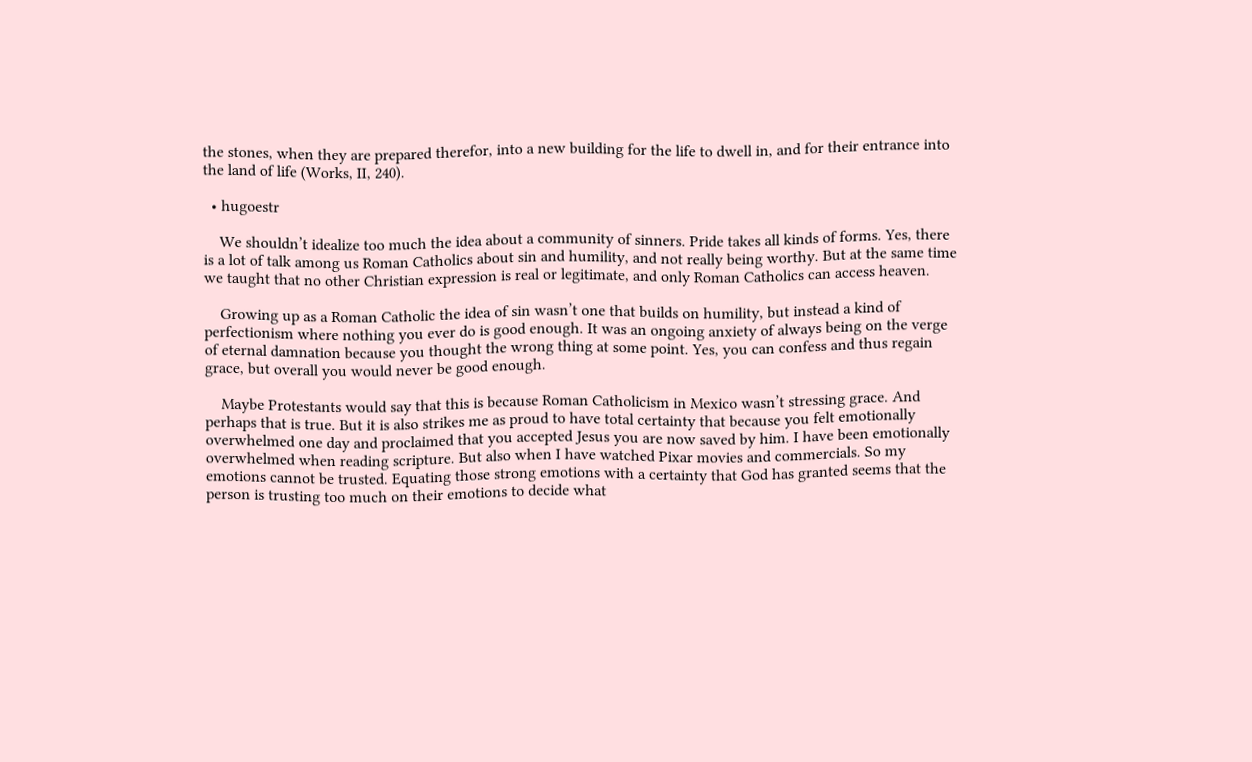the stones, when they are prepared therefor, into a new building for the life to dwell in, and for their entrance into the land of life (Works, II, 240).

  • hugoestr

    We shouldn’t idealize too much the idea about a community of sinners. Pride takes all kinds of forms. Yes, there is a lot of talk among us Roman Catholics about sin and humility, and not really being worthy. But at the same time we taught that no other Christian expression is real or legitimate, and only Roman Catholics can access heaven.

    Growing up as a Roman Catholic the idea of sin wasn’t one that builds on humility, but instead a kind of perfectionism where nothing you ever do is good enough. It was an ongoing anxiety of always being on the verge of eternal damnation because you thought the wrong thing at some point. Yes, you can confess and thus regain grace, but overall you would never be good enough.

    Maybe Protestants would say that this is because Roman Catholicism in Mexico wasn’t stressing grace. And perhaps that is true. But it is also strikes me as proud to have total certainty that because you felt emotionally overwhelmed one day and proclaimed that you accepted Jesus you are now saved by him. I have been emotionally overwhelmed when reading scripture. But also when I have watched Pixar movies and commercials. So my emotions cannot be trusted. Equating those strong emotions with a certainty that God has granted seems that the person is trusting too much on their emotions to decide what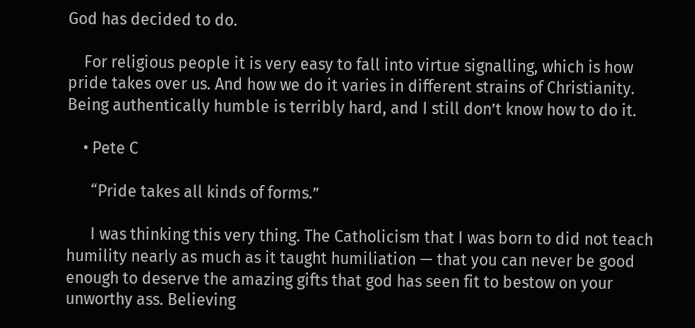God has decided to do.

    For religious people it is very easy to fall into virtue signalling, which is how pride takes over us. And how we do it varies in different strains of Christianity. Being authentically humble is terribly hard, and I still don’t know how to do it.

    • Pete C

      “Pride takes all kinds of forms.”

      I was thinking this very thing. The Catholicism that I was born to did not teach humility nearly as much as it taught humiliation — that you can never be good enough to deserve the amazing gifts that god has seen fit to bestow on your unworthy ass. Believing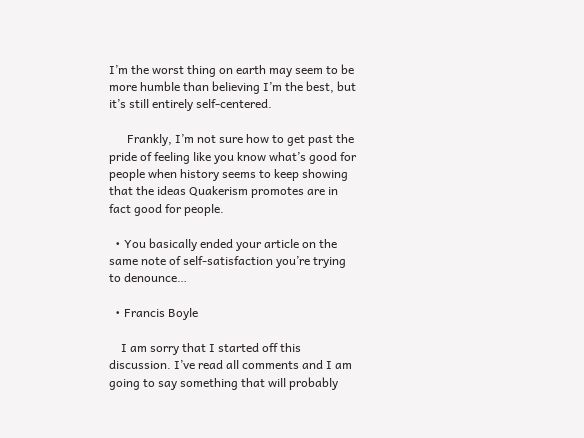I’m the worst thing on earth may seem to be more humble than believing I’m the best, but it’s still entirely self-centered.

      Frankly, I’m not sure how to get past the pride of feeling like you know what’s good for people when history seems to keep showing that the ideas Quakerism promotes are in fact good for people.

  • You basically ended your article on the same note of self-satisfaction you’re trying to denounce…

  • Francis Boyle

    I am sorry that I started off this discussion. I’ve read all comments and I am going to say something that will probably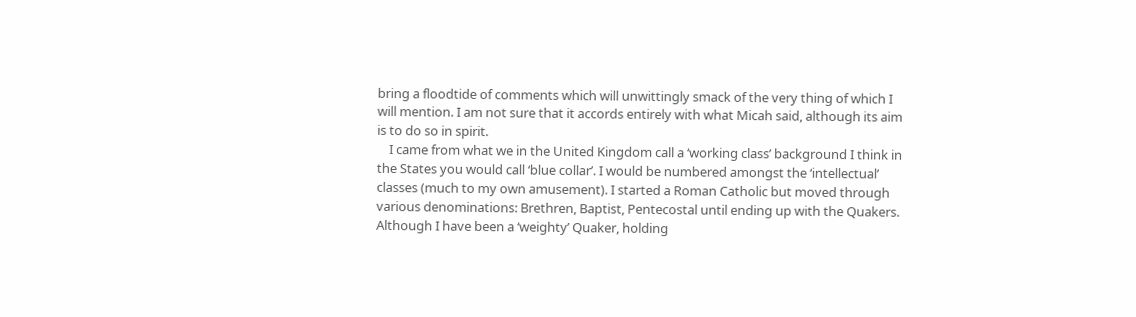bring a floodtide of comments which will unwittingly smack of the very thing of which I will mention. I am not sure that it accords entirely with what Micah said, although its aim is to do so in spirit.
    I came from what we in the United Kingdom call a ‘working class’ background I think in the States you would call ‘blue collar’. I would be numbered amongst the ‘intellectual’ classes (much to my own amusement). I started a Roman Catholic but moved through various denominations: Brethren, Baptist, Pentecostal until ending up with the Quakers. Although I have been a ‘weighty’ Quaker, holding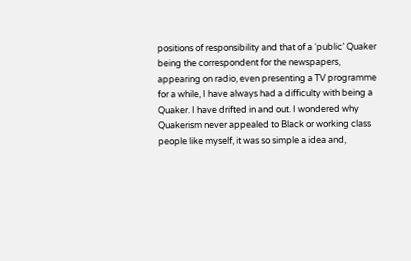positions of responsibility and that of a ‘public’ Quaker being the correspondent for the newspapers, appearing on radio, even presenting a TV programme for a while, I have always had a difficulty with being a Quaker. I have drifted in and out. I wondered why Quakerism never appealed to Black or working class people like myself, it was so simple a idea and,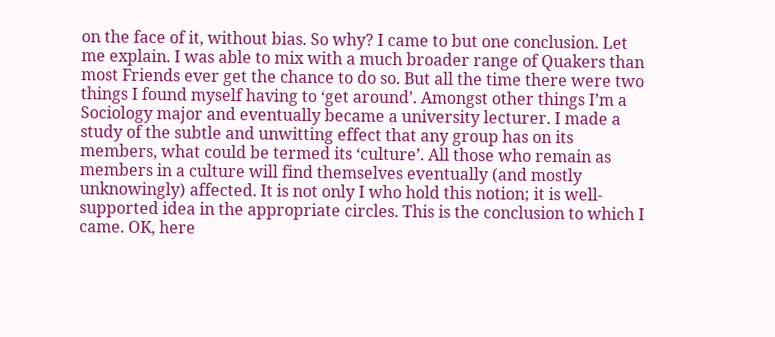on the face of it, without bias. So why? I came to but one conclusion. Let me explain. I was able to mix with a much broader range of Quakers than most Friends ever get the chance to do so. But all the time there were two things I found myself having to ‘get around’. Amongst other things I’m a Sociology major and eventually became a university lecturer. I made a study of the subtle and unwitting effect that any group has on its members, what could be termed its ‘culture’. All those who remain as members in a culture will find themselves eventually (and mostly unknowingly) affected. It is not only I who hold this notion; it is well-supported idea in the appropriate circles. This is the conclusion to which I came. OK, here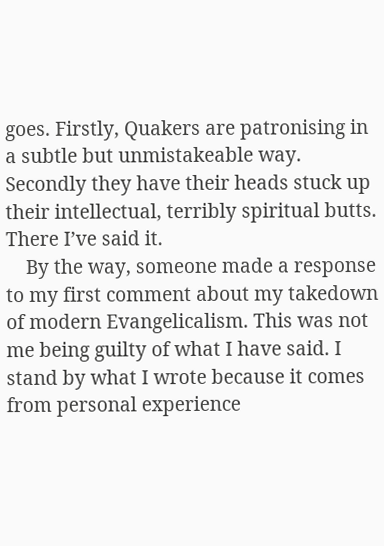goes. Firstly, Quakers are patronising in a subtle but unmistakeable way. Secondly they have their heads stuck up their intellectual, terribly spiritual butts. There I’ve said it.
    By the way, someone made a response to my first comment about my takedown of modern Evangelicalism. This was not me being guilty of what I have said. I stand by what I wrote because it comes from personal experience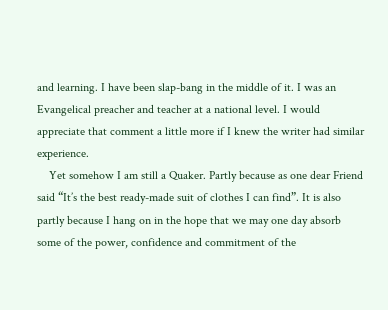and learning. I have been slap-bang in the middle of it. I was an Evangelical preacher and teacher at a national level. I would appreciate that comment a little more if I knew the writer had similar experience.
    Yet somehow I am still a Quaker. Partly because as one dear Friend said “It’s the best ready-made suit of clothes I can find”. It is also partly because I hang on in the hope that we may one day absorb some of the power, confidence and commitment of the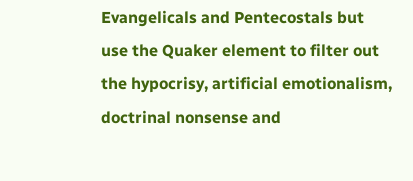Evangelicals and Pentecostals but use the Quaker element to filter out the hypocrisy, artificial emotionalism, doctrinal nonsense and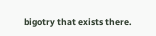bigotry that exists there.